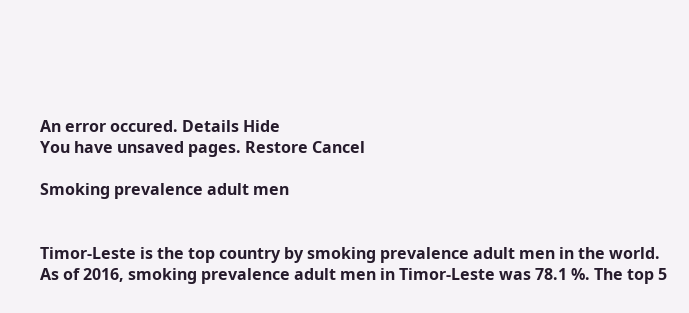An error occured. Details Hide
You have unsaved pages. Restore Cancel

Smoking prevalence adult men


Timor-Leste is the top country by smoking prevalence adult men in the world. As of 2016, smoking prevalence adult men in Timor-Leste was 78.1 %. The top 5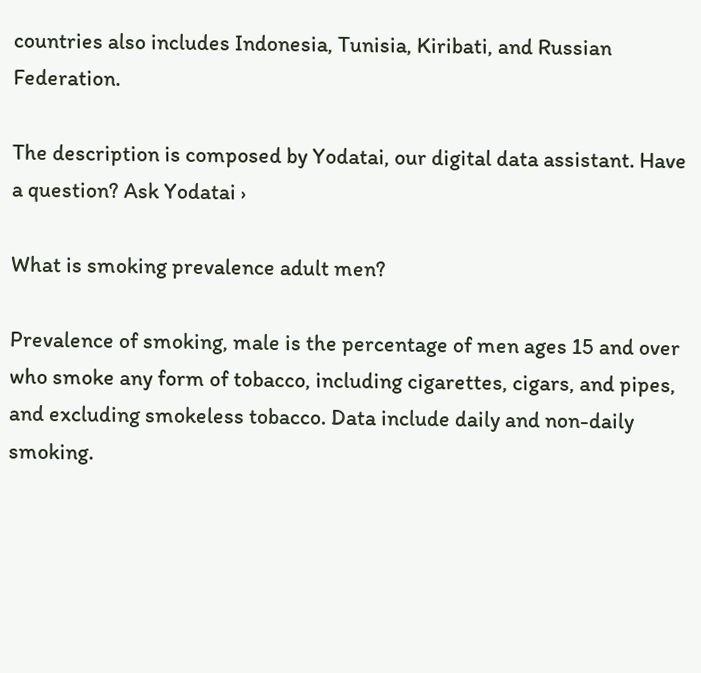countries also includes Indonesia, Tunisia, Kiribati, and Russian Federation.

The description is composed by Yodatai, our digital data assistant. Have a question? Ask Yodatai ›

What is smoking prevalence adult men?

Prevalence of smoking, male is the percentage of men ages 15 and over who smoke any form of tobacco, including cigarettes, cigars, and pipes, and excluding smokeless tobacco. Data include daily and non-daily smoking.